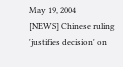May 19, 2004
[NEWS] Chinese ruling 'justifies decision' on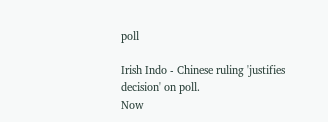poll

Irish Indo - Chinese ruling 'justifies decision' on poll.
Now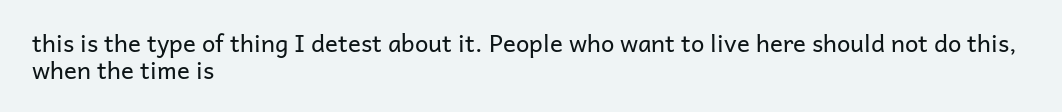this is the type of thing I detest about it. People who want to live here should not do this, when the time is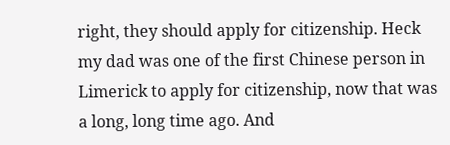right, they should apply for citizenship. Heck my dad was one of the first Chinese person in Limerick to apply for citizenship, now that was a long, long time ago. And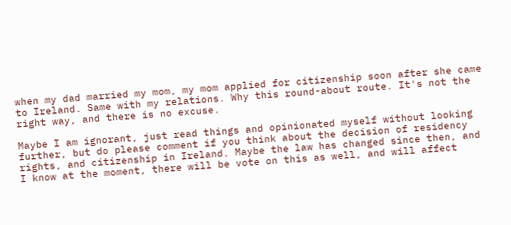when my dad married my mom, my mom applied for citizenship soon after she came to Ireland. Same with my relations. Why this round-about route. It's not the right way, and there is no excuse.

Maybe I am ignorant, just read things and opinionated myself without looking further, but do please comment if you think about the decision of residency rights, and citizenship in Ireland. Maybe the law has changed since then, and I know at the moment, there will be vote on this as well, and will affect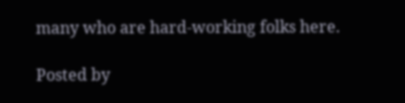many who are hard-working folks here.

Posted by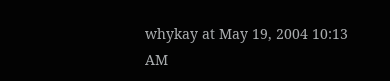whykay at May 19, 2004 10:13 AM